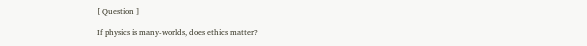[ Question ]

If physics is many-worlds, does ethics matter?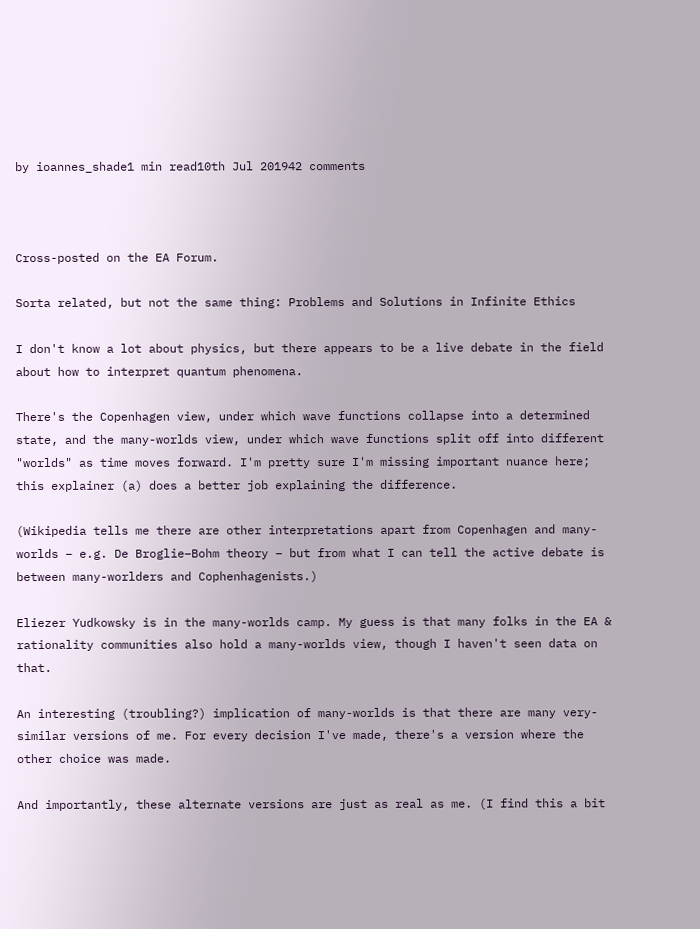by ioannes_shade1 min read10th Jul 201942 comments



Cross-posted on the EA Forum.

Sorta related, but not the same thing: Problems and Solutions in Infinite Ethics

I don't know a lot about physics, but there appears to be a live debate in the field about how to interpret quantum phenomena.

There's the Copenhagen view, under which wave functions collapse into a determined state, and the many-worlds view, under which wave functions split off into different "worlds" as time moves forward. I'm pretty sure I'm missing important nuance here; this explainer (a) does a better job explaining the difference.

(Wikipedia tells me there are other interpretations apart from Copenhagen and many-worlds – e.g. De Broglie–Bohm theory – but from what I can tell the active debate is between many-worlders and Cophenhagenists.)

Eliezer Yudkowsky is in the many-worlds camp. My guess is that many folks in the EA & rationality communities also hold a many-worlds view, though I haven't seen data on that.

An interesting (troubling?) implication of many-worlds is that there are many very-similar versions of me. For every decision I've made, there's a version where the other choice was made.

And importantly, these alternate versions are just as real as me. (I find this a bit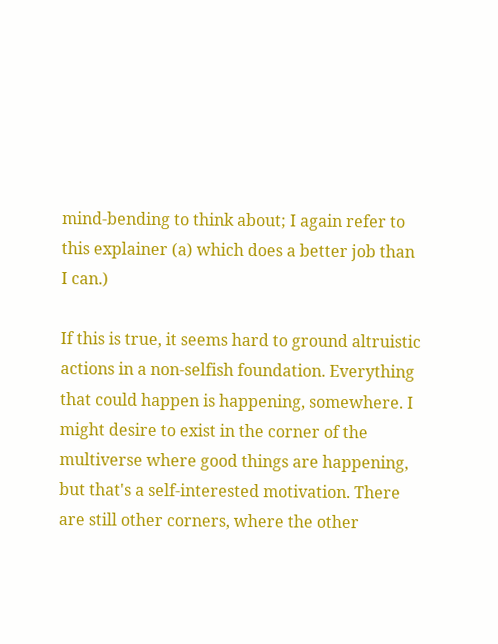mind-bending to think about; I again refer to this explainer (a) which does a better job than I can.)

If this is true, it seems hard to ground altruistic actions in a non-selfish foundation. Everything that could happen is happening, somewhere. I might desire to exist in the corner of the multiverse where good things are happening, but that's a self-interested motivation. There are still other corners, where the other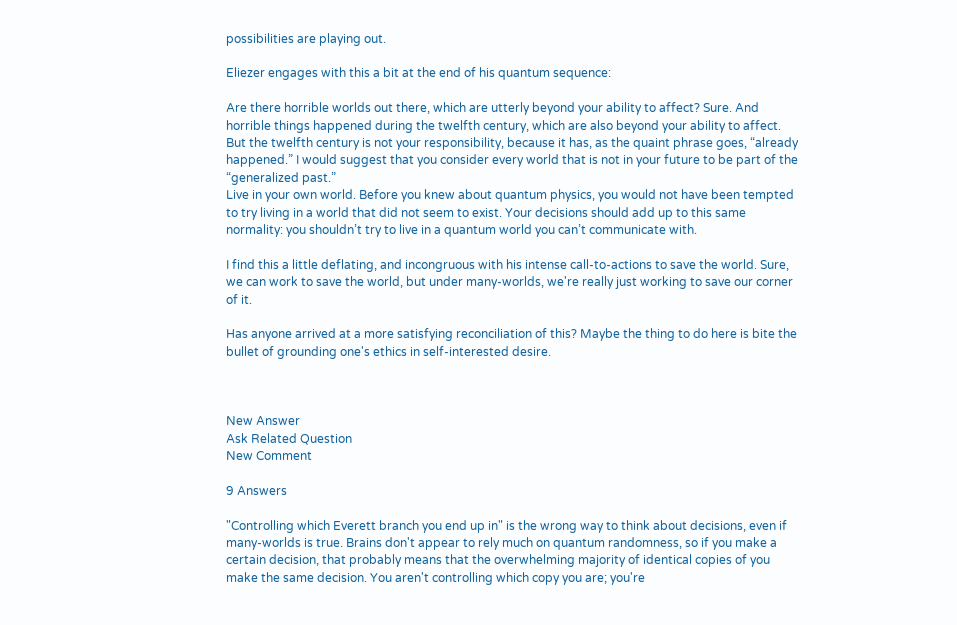possibilities are playing out.

Eliezer engages with this a bit at the end of his quantum sequence:

Are there horrible worlds out there, which are utterly beyond your ability to affect? Sure. And horrible things happened during the twelfth century, which are also beyond your ability to affect. But the twelfth century is not your responsibility, because it has, as the quaint phrase goes, “already happened.” I would suggest that you consider every world that is not in your future to be part of the “generalized past.”
Live in your own world. Before you knew about quantum physics, you would not have been tempted to try living in a world that did not seem to exist. Your decisions should add up to this same normality: you shouldn’t try to live in a quantum world you can’t communicate with.

I find this a little deflating, and incongruous with his intense call-to-actions to save the world. Sure, we can work to save the world, but under many-worlds, we're really just working to save our corner of it.

Has anyone arrived at a more satisfying reconciliation of this? Maybe the thing to do here is bite the bullet of grounding one's ethics in self-interested desire.



New Answer
Ask Related Question
New Comment

9 Answers

"Controlling which Everett branch you end up in" is the wrong way to think about decisions, even if many-worlds is true. Brains don't appear to rely much on quantum randomness, so if you make a certain decision, that probably means that the overwhelming majority of identical copies of you make the same decision. You aren't controlling which copy you are; you're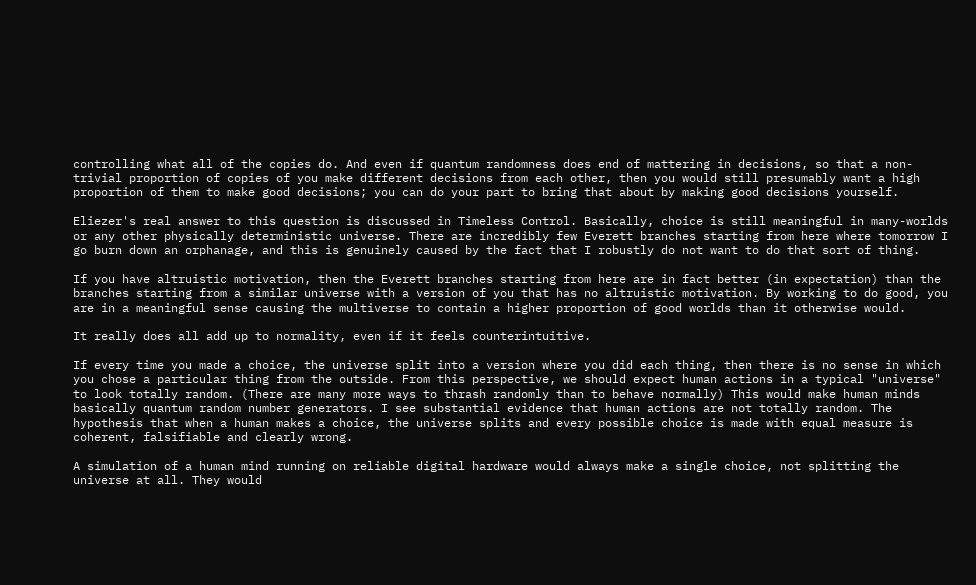controlling what all of the copies do. And even if quantum randomness does end of mattering in decisions, so that a non-trivial proportion of copies of you make different decisions from each other, then you would still presumably want a high proportion of them to make good decisions; you can do your part to bring that about by making good decisions yourself.

Eliezer's real answer to this question is discussed in Timeless Control. Basically, choice is still meaningful in many-worlds or any other physically deterministic universe. There are incredibly few Everett branches starting from here where tomorrow I go burn down an orphanage, and this is genuinely caused by the fact that I robustly do not want to do that sort of thing.

If you have altruistic motivation, then the Everett branches starting from here are in fact better (in expectation) than the branches starting from a similar universe with a version of you that has no altruistic motivation. By working to do good, you are in a meaningful sense causing the multiverse to contain a higher proportion of good worlds than it otherwise would.

It really does all add up to normality, even if it feels counterintuitive.

If every time you made a choice, the universe split into a version where you did each thing, then there is no sense in which you chose a particular thing from the outside. From this perspective, we should expect human actions in a typical "universe" to look totally random. (There are many more ways to thrash randomly than to behave normally) This would make human minds basically quantum random number generators. I see substantial evidence that human actions are not totally random. The hypothesis that when a human makes a choice, the universe splits and every possible choice is made with equal measure is coherent, falsifiable and clearly wrong.

A simulation of a human mind running on reliable digital hardware would always make a single choice, not splitting the universe at all. They would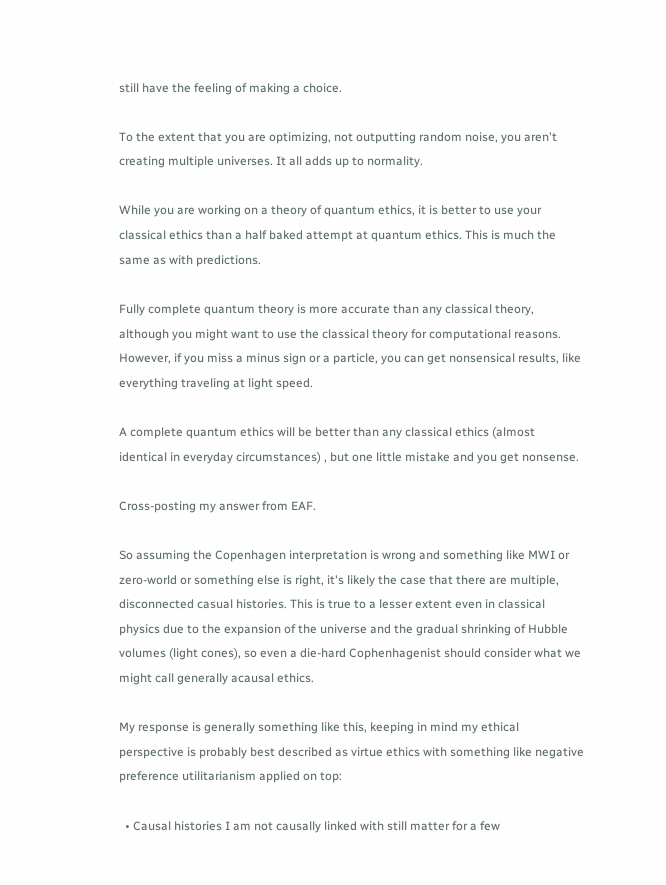still have the feeling of making a choice.

To the extent that you are optimizing, not outputting random noise, you aren't creating multiple universes. It all adds up to normality.

While you are working on a theory of quantum ethics, it is better to use your classical ethics than a half baked attempt at quantum ethics. This is much the same as with predictions.

Fully complete quantum theory is more accurate than any classical theory, although you might want to use the classical theory for computational reasons. However, if you miss a minus sign or a particle, you can get nonsensical results, like everything traveling at light speed.

A complete quantum ethics will be better than any classical ethics (almost identical in everyday circumstances) , but one little mistake and you get nonsense.

Cross-posting my answer from EAF.

So assuming the Copenhagen interpretation is wrong and something like MWI or zero-world or something else is right, it's likely the case that there are multiple, disconnected casual histories. This is true to a lesser extent even in classical physics due to the expansion of the universe and the gradual shrinking of Hubble volumes (light cones), so even a die-hard Cophenhagenist should consider what we might call generally acausal ethics.

My response is generally something like this, keeping in mind my ethical perspective is probably best described as virtue ethics with something like negative preference utilitarianism applied on top:

  • Causal histories I am not causally linked with still matter for a few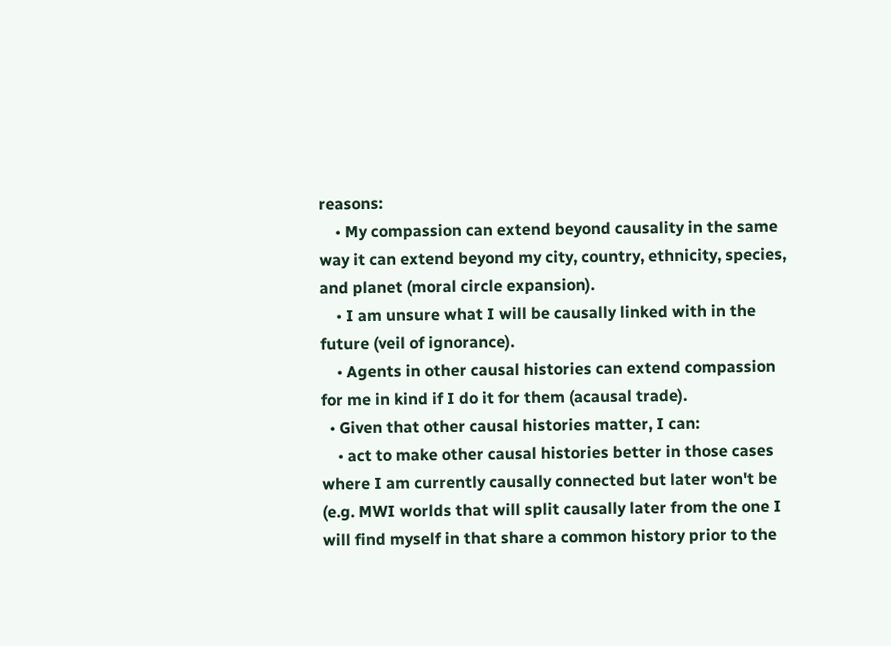reasons:
    • My compassion can extend beyond causality in the same way it can extend beyond my city, country, ethnicity, species, and planet (moral circle expansion).
    • I am unsure what I will be causally linked with in the future (veil of ignorance).
    • Agents in other causal histories can extend compassion for me in kind if I do it for them (acausal trade).
  • Given that other causal histories matter, I can:
    • act to make other causal histories better in those cases where I am currently causally connected but later won't be (e.g. MWI worlds that will split causally later from the one I will find myself in that share a common history prior to the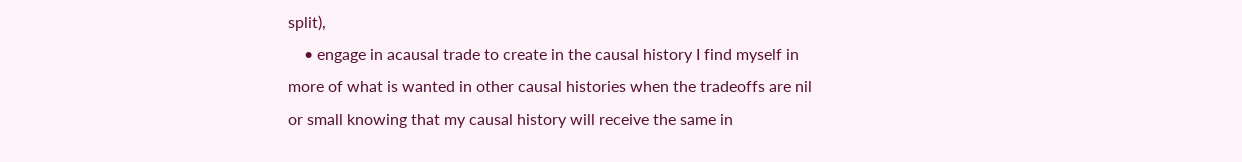split),
    • engage in acausal trade to create in the causal history I find myself in more of what is wanted in other causal histories when the tradeoffs are nil or small knowing that my causal history will receive the same in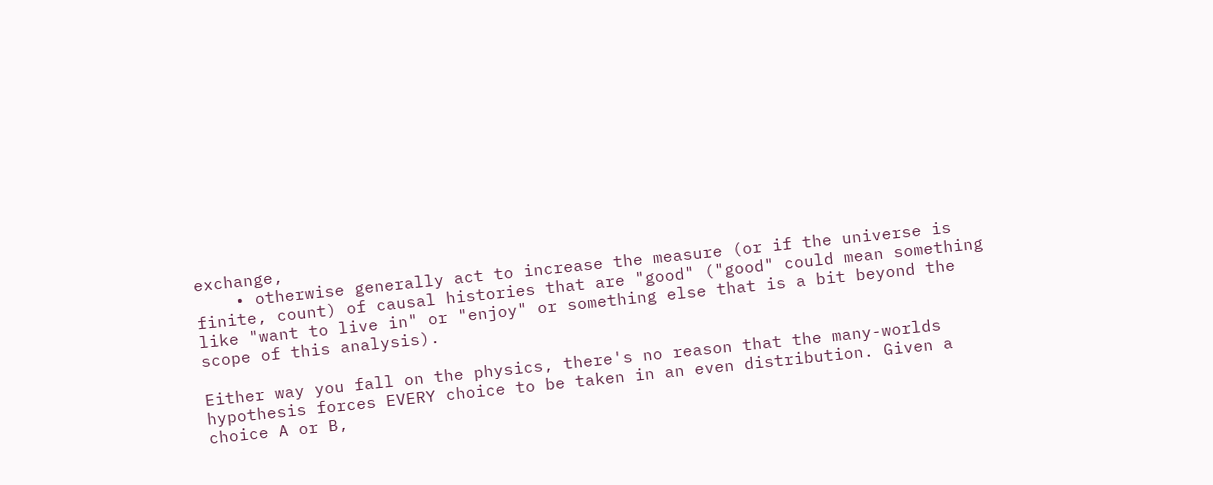exchange,
    • otherwise generally act to increase the measure (or if the universe is finite, count) of causal histories that are "good" ("good" could mean something like "want to live in" or "enjoy" or something else that is a bit beyond the scope of this analysis).

Either way you fall on the physics, there's no reason that the many-worlds hypothesis forces EVERY choice to be taken in an even distribution. Given a choice A or B,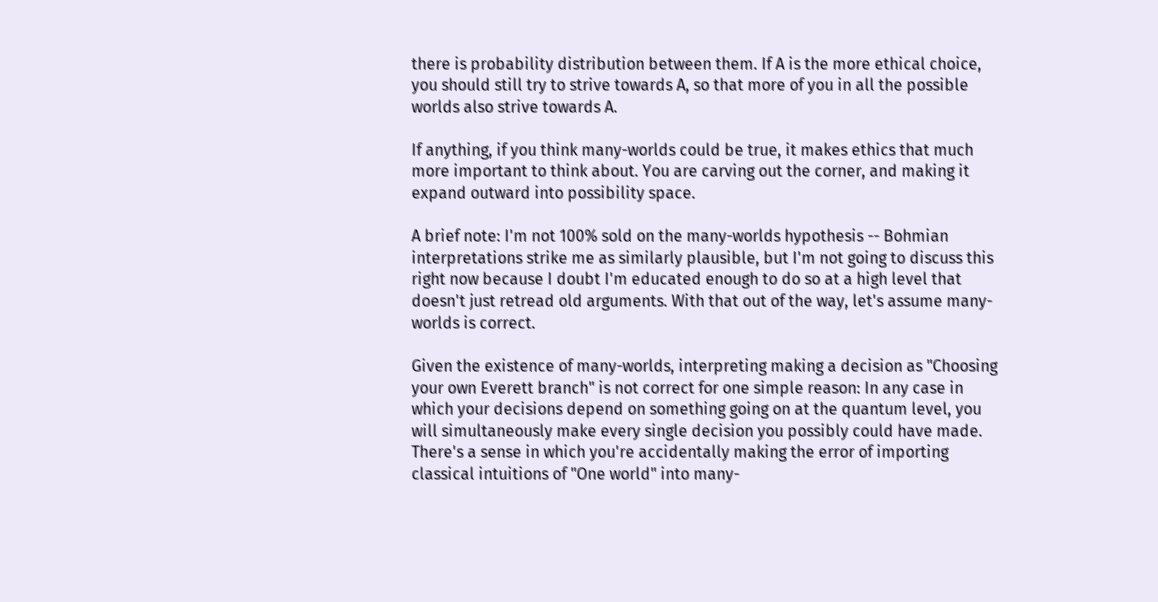there is probability distribution between them. If A is the more ethical choice, you should still try to strive towards A, so that more of you in all the possible worlds also strive towards A.

If anything, if you think many-worlds could be true, it makes ethics that much more important to think about. You are carving out the corner, and making it expand outward into possibility space.

A brief note: I'm not 100% sold on the many-worlds hypothesis -- Bohmian interpretations strike me as similarly plausible, but I'm not going to discuss this right now because I doubt I'm educated enough to do so at a high level that doesn't just retread old arguments. With that out of the way, let's assume many-worlds is correct.

Given the existence of many-worlds, interpreting making a decision as "Choosing your own Everett branch" is not correct for one simple reason: In any case in which your decisions depend on something going on at the quantum level, you will simultaneously make every single decision you possibly could have made. There's a sense in which you're accidentally making the error of importing classical intuitions of "One world" into many-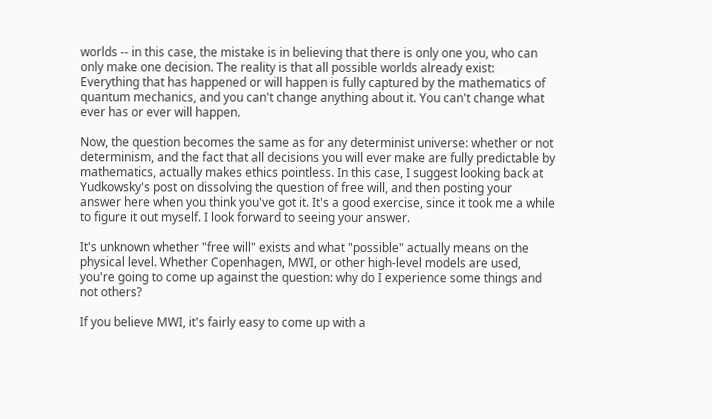worlds -- in this case, the mistake is in believing that there is only one you, who can only make one decision. The reality is that all possible worlds already exist: Everything that has happened or will happen is fully captured by the mathematics of quantum mechanics, and you can't change anything about it. You can't change what ever has or ever will happen.

Now, the question becomes the same as for any determinist universe: whether or not determinism, and the fact that all decisions you will ever make are fully predictable by mathematics, actually makes ethics pointless. In this case, I suggest looking back at Yudkowsky's post on dissolving the question of free will, and then posting your answer here when you think you've got it. It's a good exercise, since it took me a while to figure it out myself. I look forward to seeing your answer.

It's unknown whether "free will" exists and what "possible" actually means on the physical level. Whether Copenhagen, MWI, or other high-level models are used, you're going to come up against the question: why do I experience some things and not others?

If you believe MWI, it's fairly easy to come up with a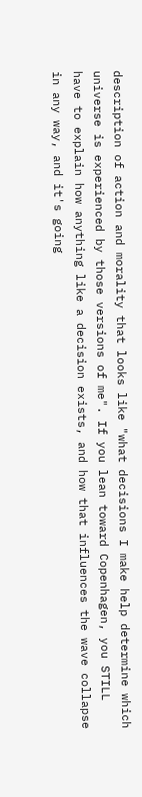description of action and morality that looks like "what decisions I make help determine which universe is experienced by those versions of me". If you lean toward Copenhagen, you STILL have to explain how anything like a decision exists, and how that influences the wave collapse in any way, and it's going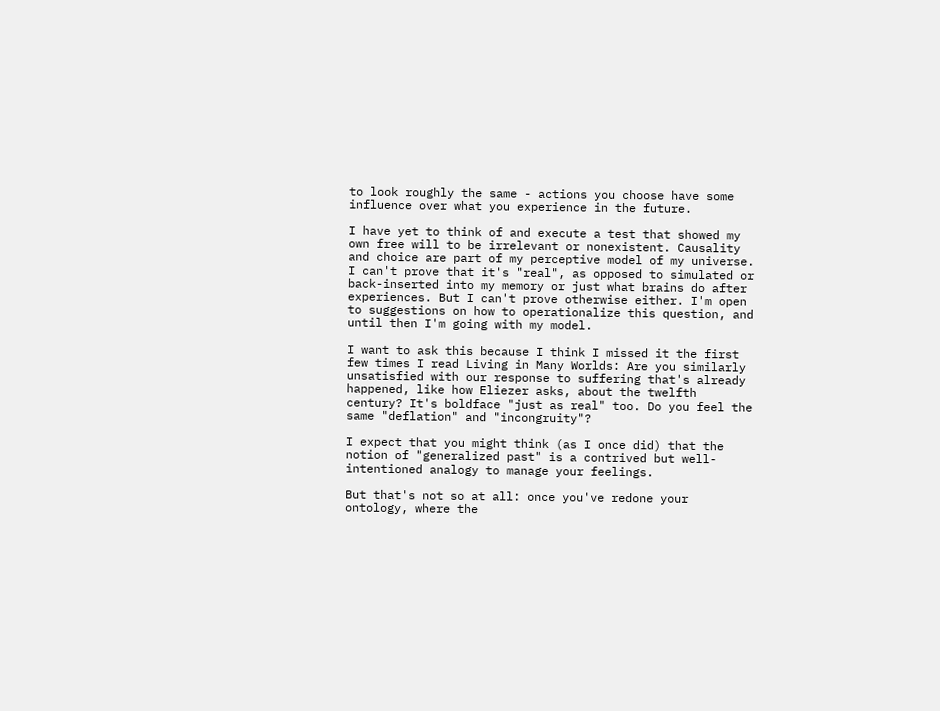to look roughly the same - actions you choose have some influence over what you experience in the future.

I have yet to think of and execute a test that showed my own free will to be irrelevant or nonexistent. Causality and choice are part of my perceptive model of my universe. I can't prove that it's "real", as opposed to simulated or back-inserted into my memory or just what brains do after experiences. But I can't prove otherwise either. I'm open to suggestions on how to operationalize this question, and until then I'm going with my model.

I want to ask this because I think I missed it the first few times I read Living in Many Worlds: Are you similarly unsatisfied with our response to suffering that's already happened, like how Eliezer asks, about the twelfth century? It's boldface "just as real" too. Do you feel the same "deflation" and "incongruity"?

I expect that you might think (as I once did) that the notion of "generalized past" is a contrived but well-intentioned analogy to manage your feelings.

But that's not so at all: once you've redone your ontology, where the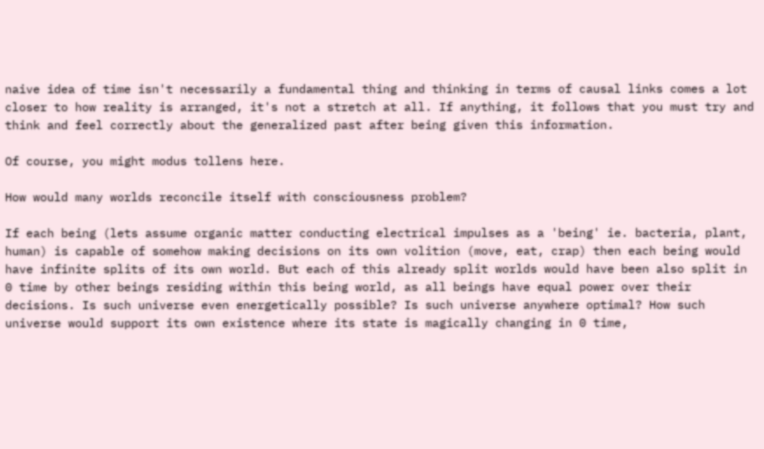naive idea of time isn't necessarily a fundamental thing and thinking in terms of causal links comes a lot closer to how reality is arranged, it's not a stretch at all. If anything, it follows that you must try and think and feel correctly about the generalized past after being given this information.

Of course, you might modus tollens here.

How would many worlds reconcile itself with consciousness problem?

If each being (lets assume organic matter conducting electrical impulses as a 'being' ie. bacteria, plant, human) is capable of somehow making decisions on its own volition (move, eat, crap) then each being would have infinite splits of its own world. But each of this already split worlds would have been also split in 0 time by other beings residing within this being world, as all beings have equal power over their decisions. Is such universe even energetically possible? Is such universe anywhere optimal? How such universe would support its own existence where its state is magically changing in 0 time,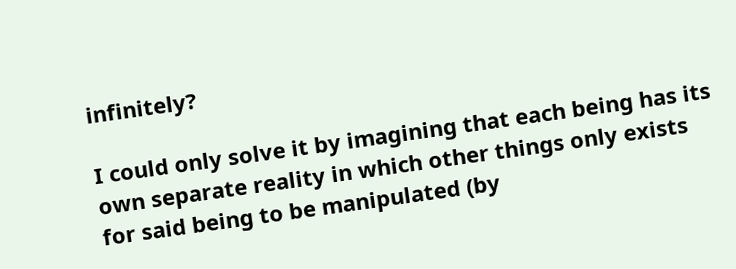infinitely?

I could only solve it by imagining that each being has its own separate reality in which other things only exists for said being to be manipulated (by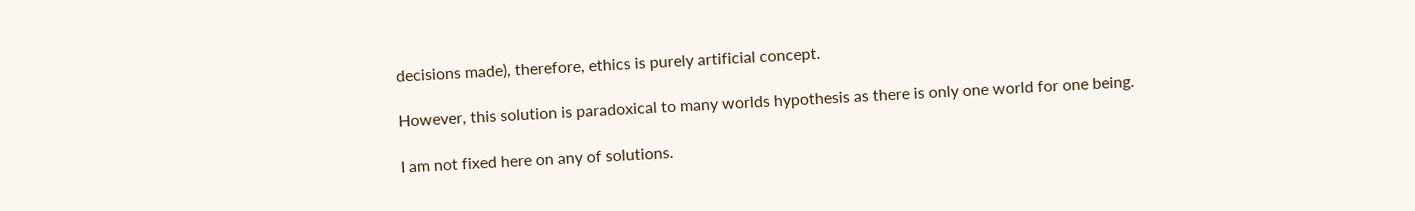decisions made), therefore, ethics is purely artificial concept.

However, this solution is paradoxical to many worlds hypothesis as there is only one world for one being.

I am not fixed here on any of solutions.